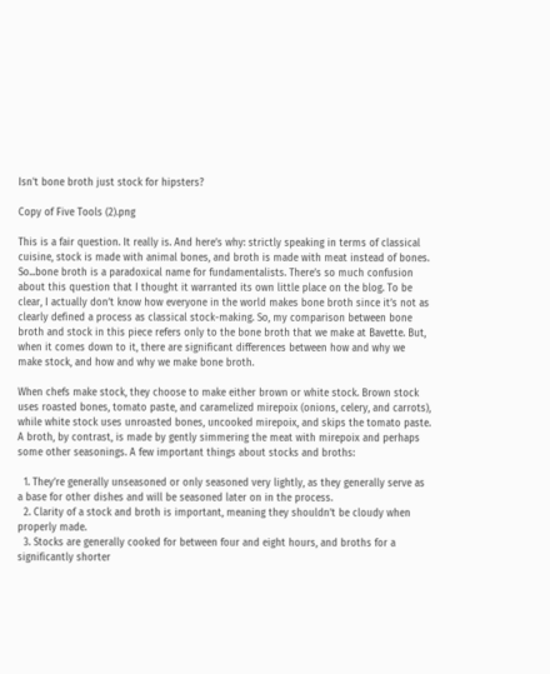Isn't bone broth just stock for hipsters?

Copy of Five Tools (2).png

This is a fair question. It really is. And here’s why: strictly speaking in terms of classical cuisine, stock is made with animal bones, and broth is made with meat instead of bones. So...bone broth is a paradoxical name for fundamentalists. There’s so much confusion about this question that I thought it warranted its own little place on the blog. To be clear, I actually don’t know how everyone in the world makes bone broth since it’s not as clearly defined a process as classical stock-making. So, my comparison between bone broth and stock in this piece refers only to the bone broth that we make at Bavette. But, when it comes down to it, there are significant differences between how and why we make stock, and how and why we make bone broth.

When chefs make stock, they choose to make either brown or white stock. Brown stock uses roasted bones, tomato paste, and caramelized mirepoix (onions, celery, and carrots), while white stock uses unroasted bones, uncooked mirepoix, and skips the tomato paste. A broth, by contrast, is made by gently simmering the meat with mirepoix and perhaps some other seasonings. A few important things about stocks and broths:

  1. They’re generally unseasoned or only seasoned very lightly, as they generally serve as a base for other dishes and will be seasoned later on in the process.
  2. Clarity of a stock and broth is important, meaning they shouldn’t be cloudy when properly made.
  3. Stocks are generally cooked for between four and eight hours, and broths for a significantly shorter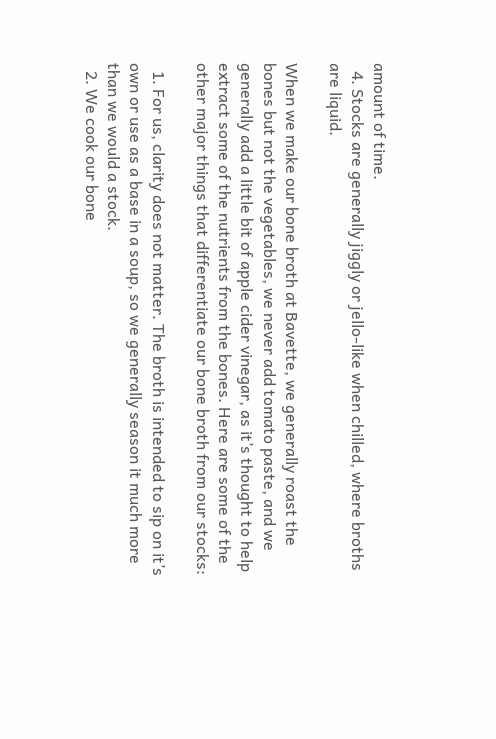amount of time.
  4. Stocks are generally jiggly or jello-like when chilled, where broths are liquid.

When we make our bone broth at Bavette, we generally roast the bones but not the vegetables, we never add tomato paste, and we generally add a little bit of apple cider vinegar, as it’s thought to help extract some of the nutrients from the bones. Here are some of the other major things that differentiate our bone broth from our stocks:

  1. For us, clarity does not matter. The broth is intended to sip on it’s own or use as a base in a soup, so we generally season it much more than we would a stock.
  2. We cook our bone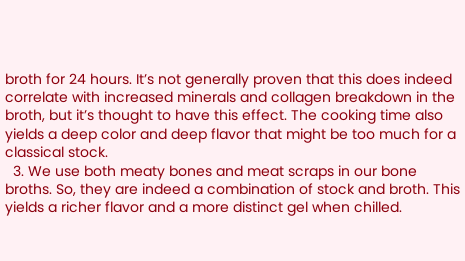broth for 24 hours. It’s not generally proven that this does indeed correlate with increased minerals and collagen breakdown in the broth, but it’s thought to have this effect. The cooking time also yields a deep color and deep flavor that might be too much for a classical stock.
  3. We use both meaty bones and meat scraps in our bone broths. So, they are indeed a combination of stock and broth. This yields a richer flavor and a more distinct gel when chilled.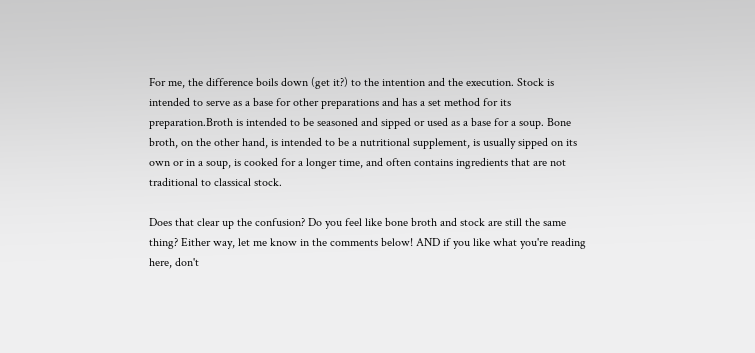For me, the difference boils down (get it?) to the intention and the execution. Stock is intended to serve as a base for other preparations and has a set method for its preparation.Broth is intended to be seasoned and sipped or used as a base for a soup. Bone broth, on the other hand, is intended to be a nutritional supplement, is usually sipped on its own or in a soup, is cooked for a longer time, and often contains ingredients that are not traditional to classical stock.

Does that clear up the confusion? Do you feel like bone broth and stock are still the same thing? Either way, let me know in the comments below! AND if you like what you're reading here, don't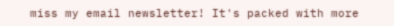miss my email newsletter! It's packed with more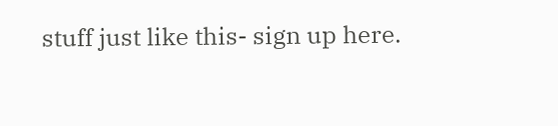stuff just like this- sign up here.